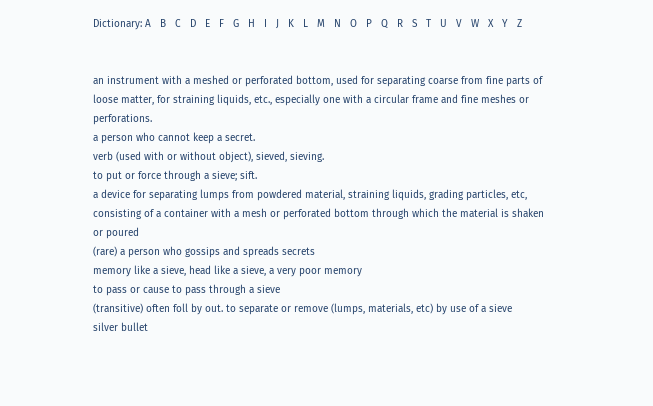Dictionary: A   B   C   D   E   F   G   H   I   J   K   L   M   N   O   P   Q   R   S   T   U   V   W   X   Y   Z


an instrument with a meshed or perforated bottom, used for separating coarse from fine parts of loose matter, for straining liquids, etc., especially one with a circular frame and fine meshes or perforations.
a person who cannot keep a secret.
verb (used with or without object), sieved, sieving.
to put or force through a sieve; sift.
a device for separating lumps from powdered material, straining liquids, grading particles, etc, consisting of a container with a mesh or perforated bottom through which the material is shaken or poured
(rare) a person who gossips and spreads secrets
memory like a sieve, head like a sieve, a very poor memory
to pass or cause to pass through a sieve
(transitive) often foll by out. to separate or remove (lumps, materials, etc) by use of a sieve
silver bullet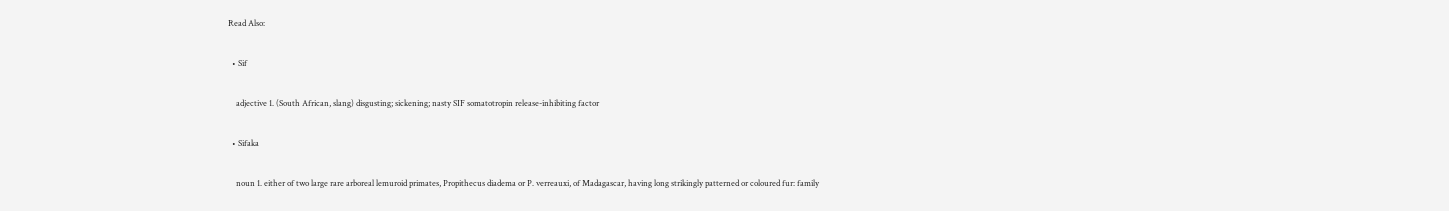Read Also:

  • Sif

    adjective 1. (South African, slang) disgusting; sickening; nasty SIF somatotropin release-inhibiting factor

  • Sifaka

    noun 1. either of two large rare arboreal lemuroid primates, Propithecus diadema or P. verreauxi, of Madagascar, having long strikingly patterned or coloured fur: family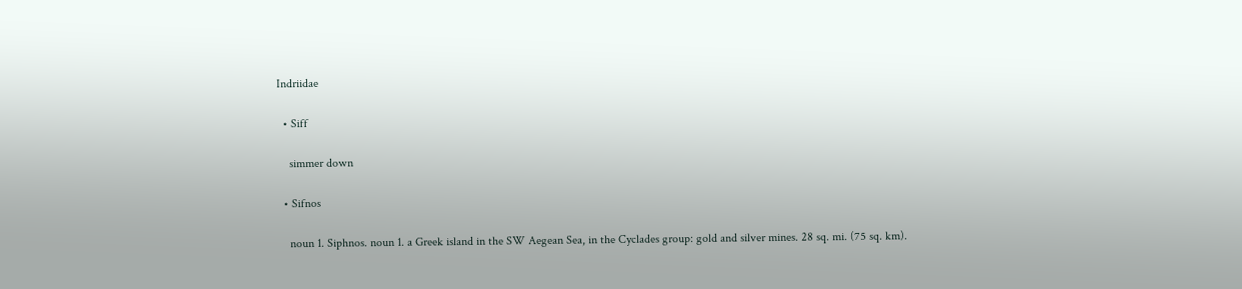Indriidae

  • Siff

    simmer down

  • Sifnos

    noun 1. Siphnos. noun 1. a Greek island in the SW Aegean Sea, in the Cyclades group: gold and silver mines. 28 sq. mi. (75 sq. km).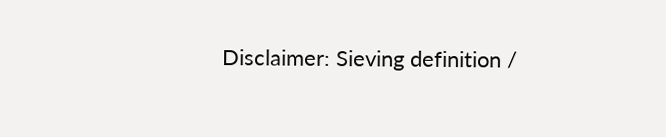Disclaimer: Sieving definition /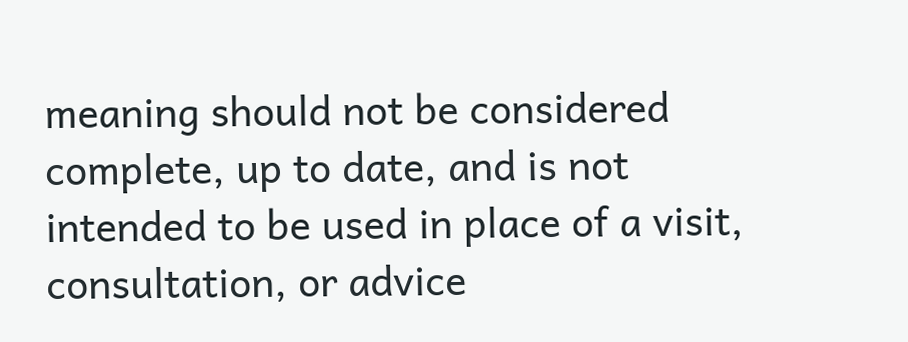meaning should not be considered complete, up to date, and is not intended to be used in place of a visit, consultation, or advice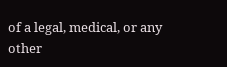of a legal, medical, or any other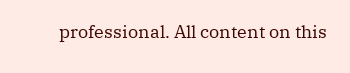professional. All content on this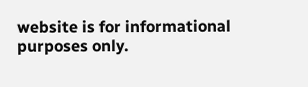website is for informational purposes only.